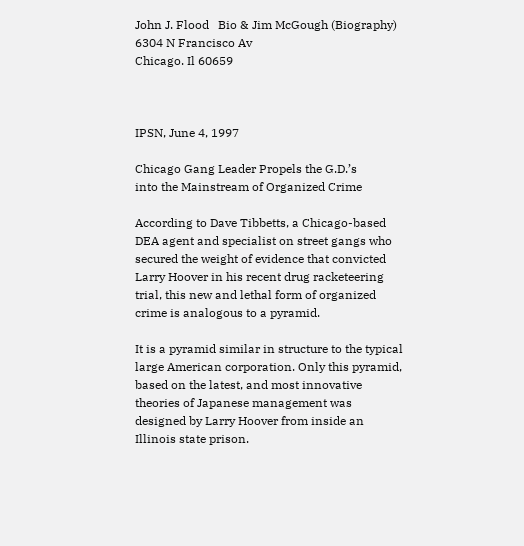John J. Flood   Bio & Jim McGough (Biography)
6304 N Francisco Av
Chicago. Il 60659



IPSN, June 4, 1997

Chicago Gang Leader Propels the G.D.’s
into the Mainstream of Organized Crime

According to Dave Tibbetts, a Chicago-based DEA agent and specialist on street gangs who secured the weight of evidence that convicted Larry Hoover in his recent drug racketeering trial, this new and lethal form of organized crime is analogous to a pyramid.

It is a pyramid similar in structure to the typical large American corporation. Only this pyramid, based on the latest, and most innovative theories of Japanese management was designed by Larry Hoover from inside an Illinois state prison.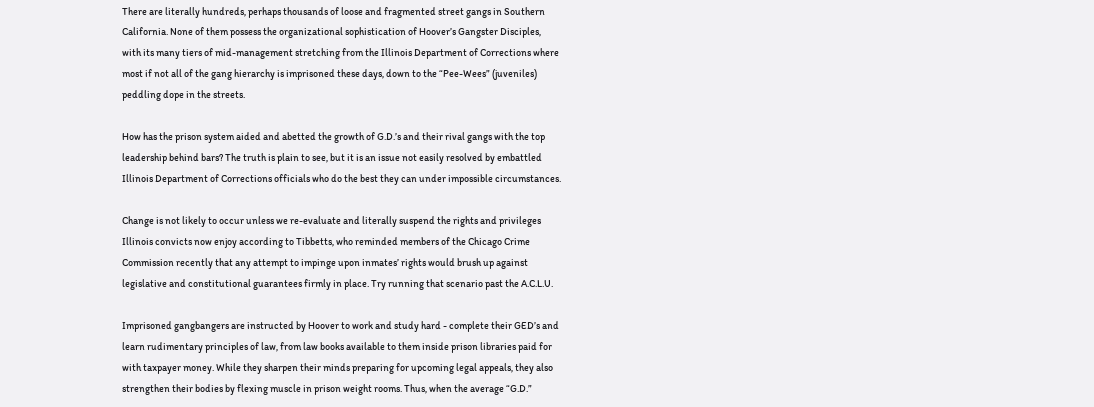There are literally hundreds, perhaps thousands of loose and fragmented street gangs in Southern California. None of them possess the organizational sophistication of Hoover’s Gangster Disciples, with its many tiers of mid-management stretching from the Illinois Department of Corrections where most if not all of the gang hierarchy is imprisoned these days, down to the “Pee-Wees” (juveniles) peddling dope in the streets.

How has the prison system aided and abetted the growth of G.D.’s and their rival gangs with the top leadership behind bars? The truth is plain to see, but it is an issue not easily resolved by embattled Illinois Department of Corrections officials who do the best they can under impossible circumstances.

Change is not likely to occur unless we re-evaluate and literally suspend the rights and privileges Illinois convicts now enjoy according to Tibbetts, who reminded members of the Chicago Crime Commission recently that any attempt to impinge upon inmates’ rights would brush up against legislative and constitutional guarantees firmly in place. Try running that scenario past the A.C.L.U.

Imprisoned gangbangers are instructed by Hoover to work and study hard - complete their GED’s and learn rudimentary principles of law, from law books available to them inside prison libraries paid for with taxpayer money. While they sharpen their minds preparing for upcoming legal appeals, they also strengthen their bodies by flexing muscle in prison weight rooms. Thus, when the average “G.D.”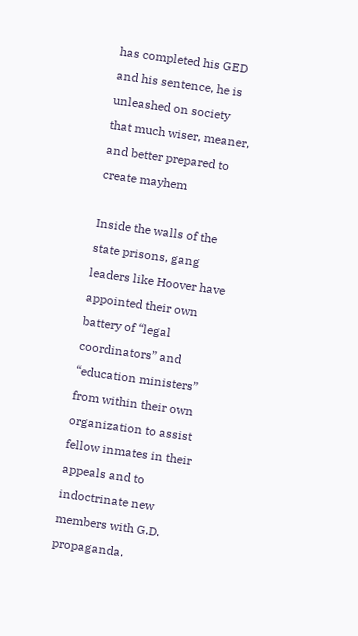has completed his GED and his sentence, he is unleashed on society that much wiser, meaner, and better prepared to create mayhem

Inside the walls of the state prisons, gang leaders like Hoover have appointed their own battery of “legal coordinators” and “education ministers” from within their own organization to assist fellow inmates in their appeals and to indoctrinate new members with G.D. propaganda.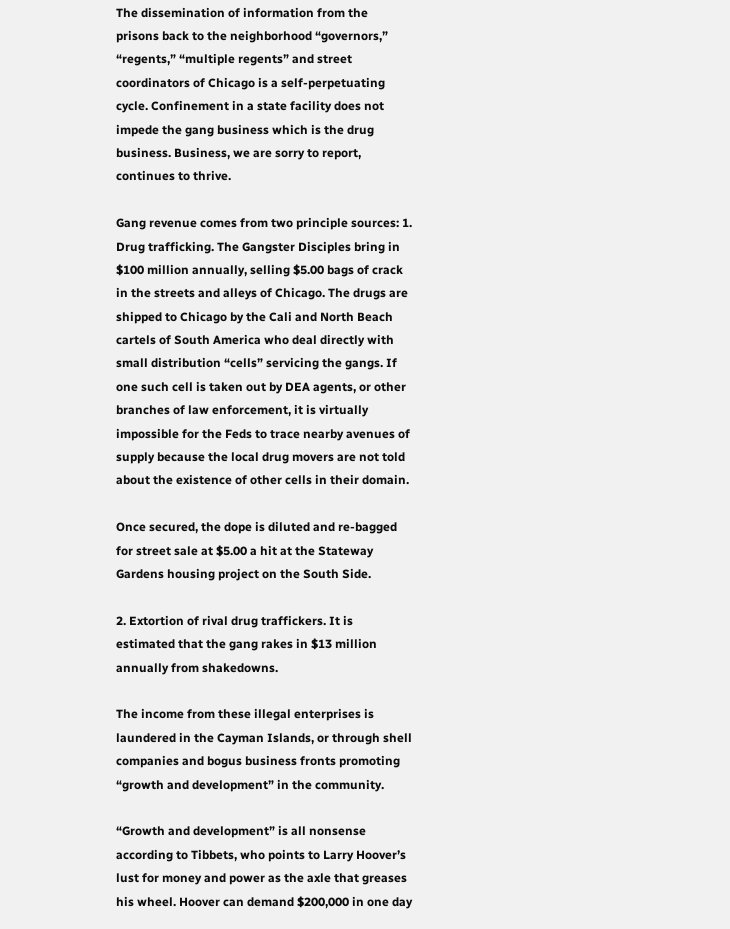The dissemination of information from the prisons back to the neighborhood “governors,” “regents,” “multiple regents” and street coordinators of Chicago is a self-perpetuating cycle. Confinement in a state facility does not impede the gang business which is the drug business. Business, we are sorry to report, continues to thrive.

Gang revenue comes from two principle sources: 1. Drug trafficking. The Gangster Disciples bring in $100 million annually, selling $5.00 bags of crack in the streets and alleys of Chicago. The drugs are shipped to Chicago by the Cali and North Beach cartels of South America who deal directly with small distribution “cells” servicing the gangs. If one such cell is taken out by DEA agents, or other branches of law enforcement, it is virtually impossible for the Feds to trace nearby avenues of supply because the local drug movers are not told about the existence of other cells in their domain.

Once secured, the dope is diluted and re-bagged for street sale at $5.00 a hit at the Stateway Gardens housing project on the South Side.

2. Extortion of rival drug traffickers. It is estimated that the gang rakes in $13 million annually from shakedowns.

The income from these illegal enterprises is laundered in the Cayman Islands, or through shell companies and bogus business fronts promoting “growth and development” in the community.

“Growth and development” is all nonsense according to Tibbets, who points to Larry Hoover’s lust for money and power as the axle that greases his wheel. Hoover can demand $200,000 in one day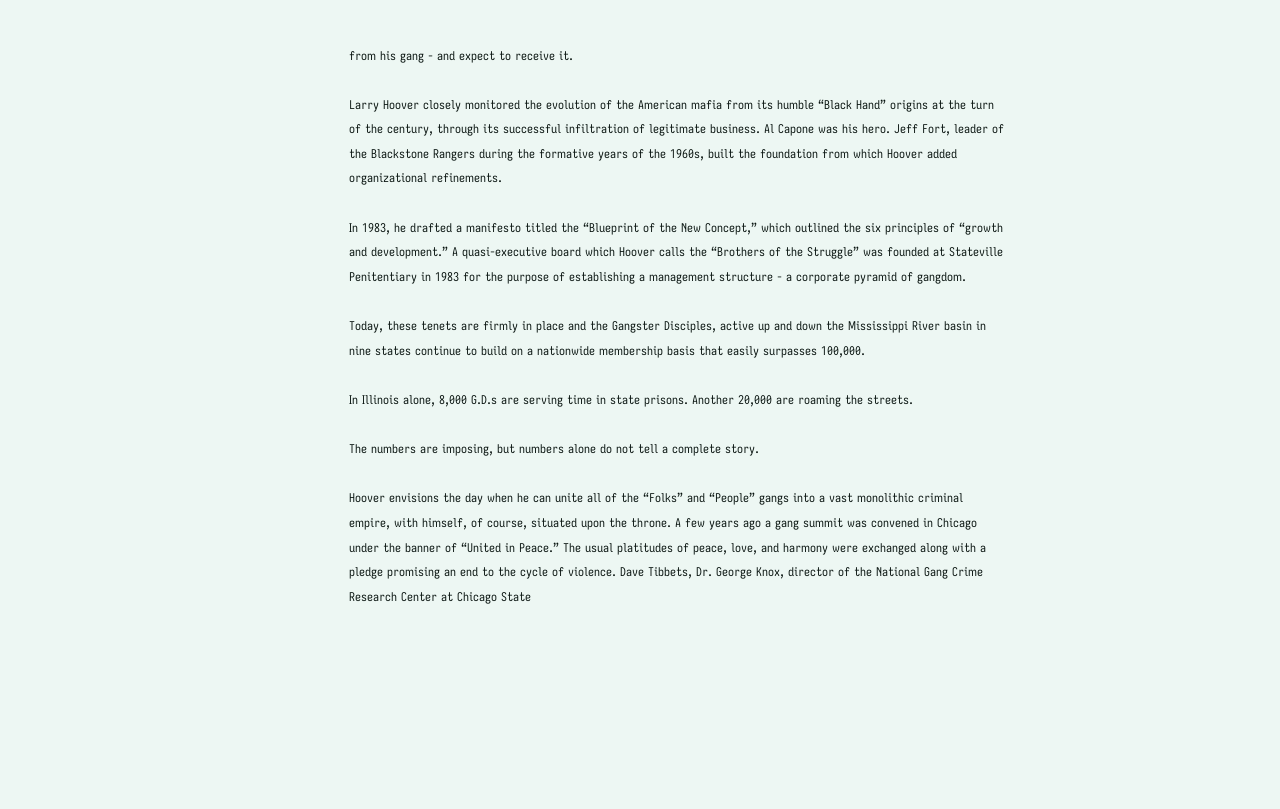from his gang - and expect to receive it.

Larry Hoover closely monitored the evolution of the American mafia from its humble “Black Hand” origins at the turn of the century, through its successful infiltration of legitimate business. Al Capone was his hero. Jeff Fort, leader of the Blackstone Rangers during the formative years of the 1960s, built the foundation from which Hoover added organizational refinements.

In 1983, he drafted a manifesto titled the “Blueprint of the New Concept,” which outlined the six principles of “growth and development.” A quasi-executive board which Hoover calls the “Brothers of the Struggle” was founded at Stateville Penitentiary in 1983 for the purpose of establishing a management structure - a corporate pyramid of gangdom.

Today, these tenets are firmly in place and the Gangster Disciples, active up and down the Mississippi River basin in nine states continue to build on a nationwide membership basis that easily surpasses 100,000.

In Illinois alone, 8,000 G.D.s are serving time in state prisons. Another 20,000 are roaming the streets.

The numbers are imposing, but numbers alone do not tell a complete story.

Hoover envisions the day when he can unite all of the “Folks” and “People” gangs into a vast monolithic criminal empire, with himself, of course, situated upon the throne. A few years ago a gang summit was convened in Chicago under the banner of “United in Peace.” The usual platitudes of peace, love, and harmony were exchanged along with a pledge promising an end to the cycle of violence. Dave Tibbets, Dr. George Knox, director of the National Gang Crime Research Center at Chicago State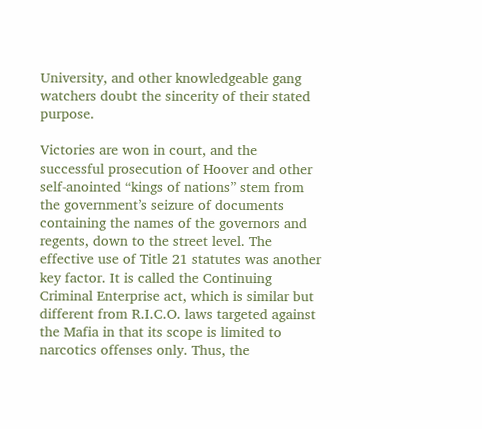University, and other knowledgeable gang watchers doubt the sincerity of their stated purpose.

Victories are won in court, and the successful prosecution of Hoover and other self-anointed “kings of nations” stem from the government’s seizure of documents containing the names of the governors and regents, down to the street level. The effective use of Title 21 statutes was another key factor. It is called the Continuing Criminal Enterprise act, which is similar but different from R.I.C.O. laws targeted against the Mafia in that its scope is limited to narcotics offenses only. Thus, the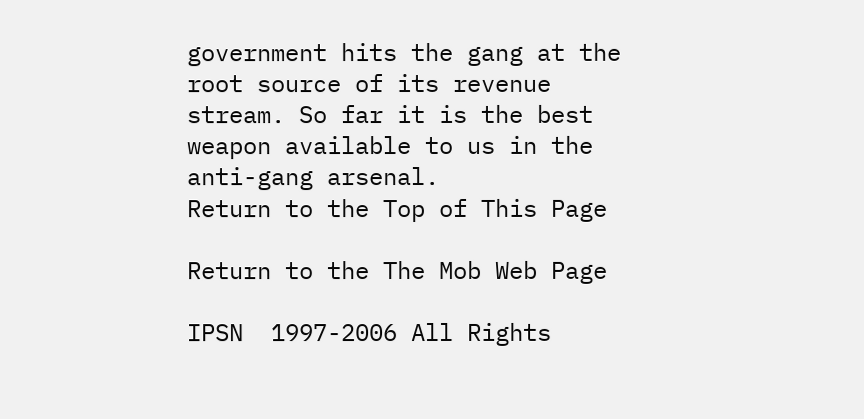government hits the gang at the root source of its revenue stream. So far it is the best weapon available to us in the anti-gang arsenal.
Return to the Top of This Page

Return to the The Mob Web Page

IPSN  1997-2006 All Rights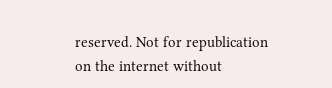reserved. Not for republication on the internet without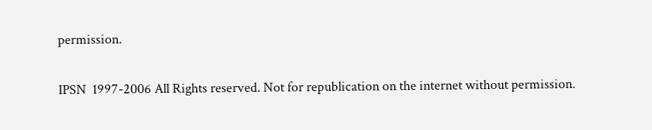permission.

IPSN  1997-2006 All Rights reserved. Not for republication on the internet without permission.